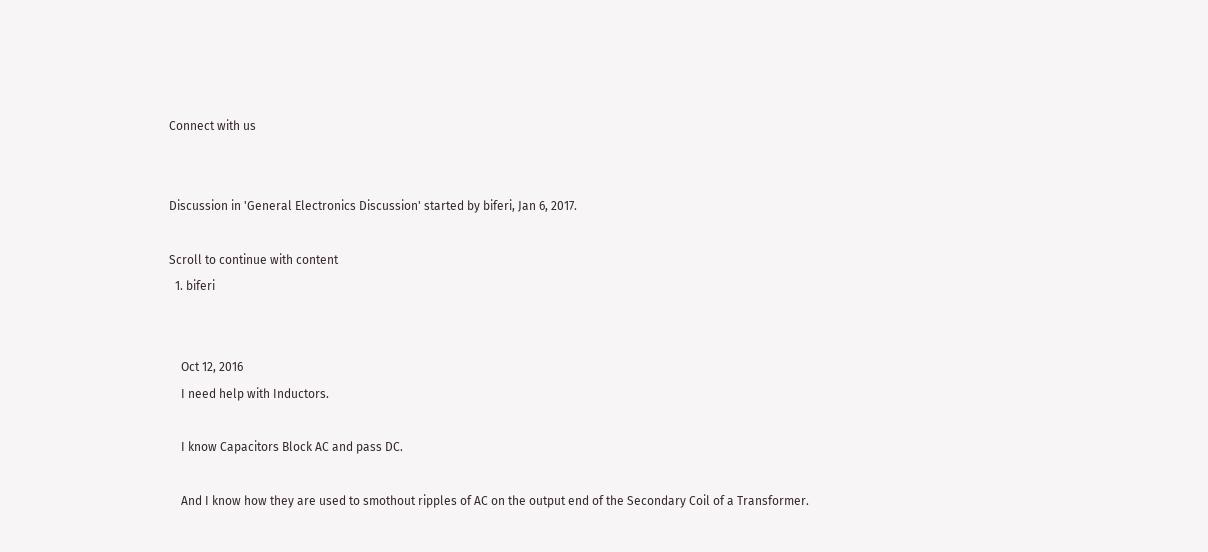Connect with us


Discussion in 'General Electronics Discussion' started by biferi, Jan 6, 2017.

Scroll to continue with content
  1. biferi


    Oct 12, 2016
    I need help with Inductors.

    I know Capacitors Block AC and pass DC.

    And I know how they are used to smothout ripples of AC on the output end of the Secondary Coil of a Transformer.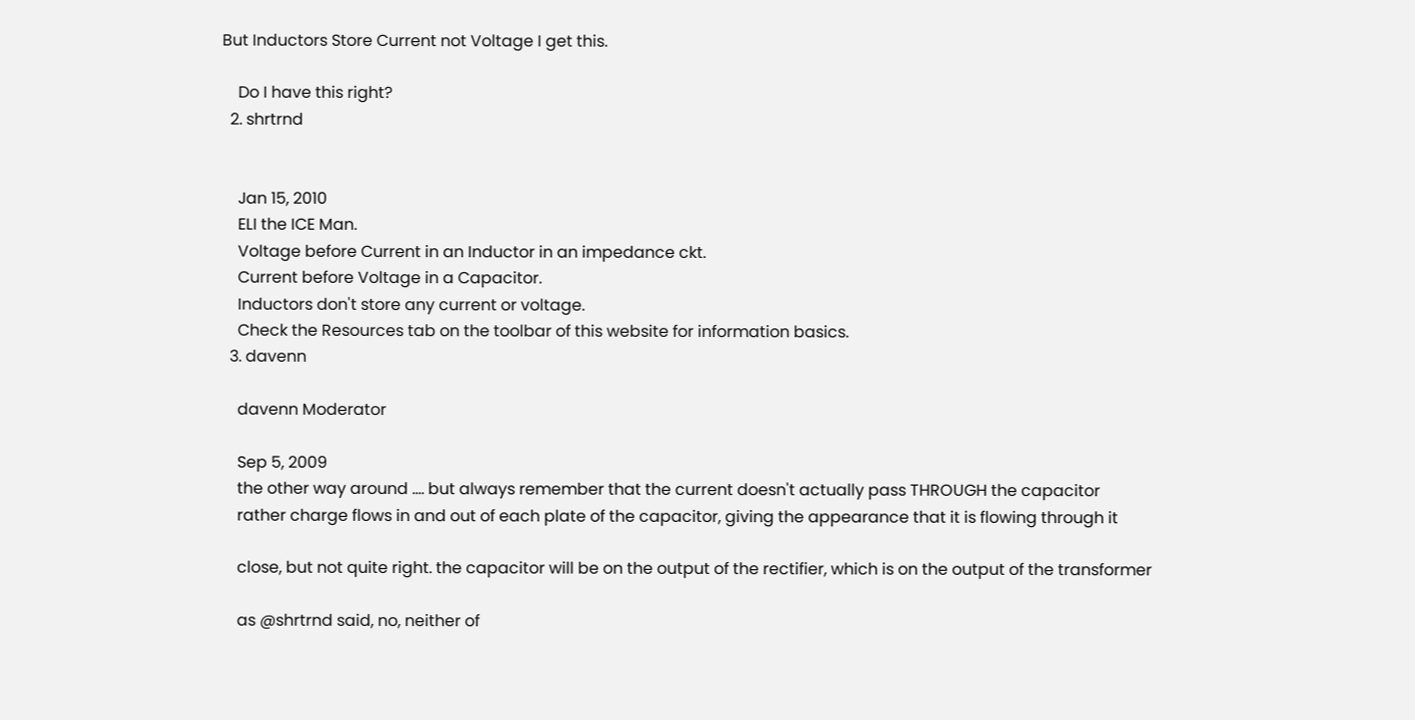But Inductors Store Current not Voltage I get this.

    Do I have this right?
  2. shrtrnd


    Jan 15, 2010
    ELI the ICE Man.
    Voltage before Current in an Inductor in an impedance ckt.
    Current before Voltage in a Capacitor.
    Inductors don't store any current or voltage.
    Check the Resources tab on the toolbar of this website for information basics.
  3. davenn

    davenn Moderator

    Sep 5, 2009
    the other way around .... but always remember that the current doesn't actually pass THROUGH the capacitor
    rather charge flows in and out of each plate of the capacitor, giving the appearance that it is flowing through it

    close, but not quite right. the capacitor will be on the output of the rectifier, which is on the output of the transformer

    as @shrtrnd said, no, neither of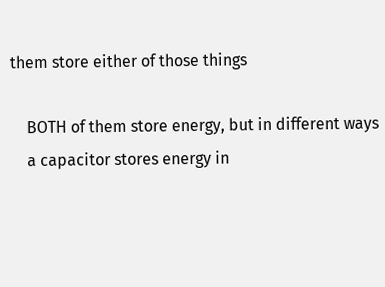them store either of those things

    BOTH of them store energy, but in different ways
    a capacitor stores energy in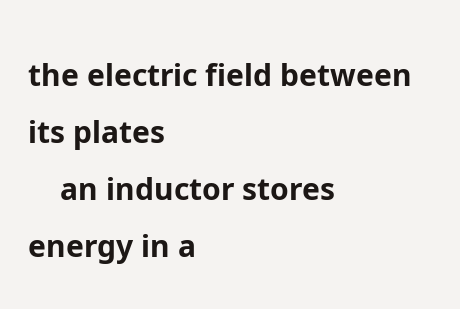the electric field between its plates
    an inductor stores energy in a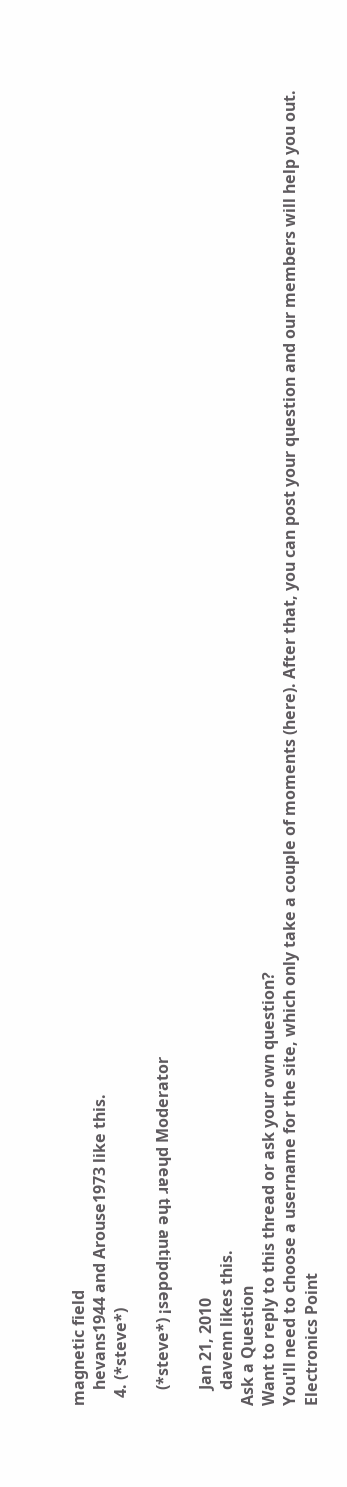magnetic field
    hevans1944 and Arouse1973 like this.
  4. (*steve*)

    (*steve*) ¡sǝpodᴉʇuɐ ǝɥʇ ɹɐǝɥd Moderator

    Jan 21, 2010
    davenn likes this.
Ask a Question
Want to reply to this thread or ask your own question?
You'll need to choose a username for the site, which only take a couple of moments (here). After that, you can post your question and our members will help you out.
Electronics Point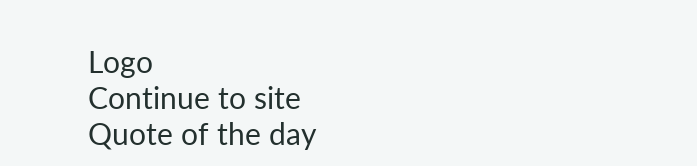Logo
Continue to site
Quote of the day